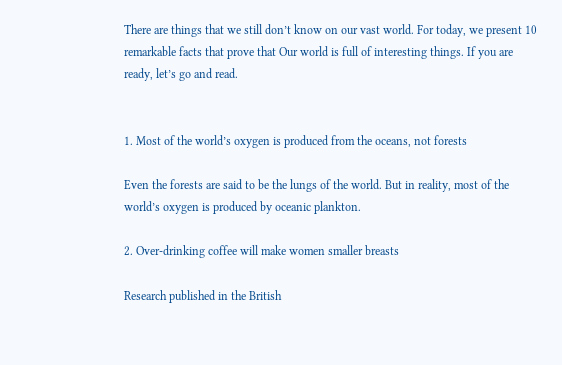There are things that we still don’t know on our vast world. For today, we present 10 remarkable facts that prove that Our world is full of interesting things. If you are ready, let’s go and read.


1. Most of the world’s oxygen is produced from the oceans, not forests

Even the forests are said to be the lungs of the world. But in reality, most of the world’s oxygen is produced by oceanic plankton.

2. Over-drinking coffee will make women smaller breasts

Research published in the British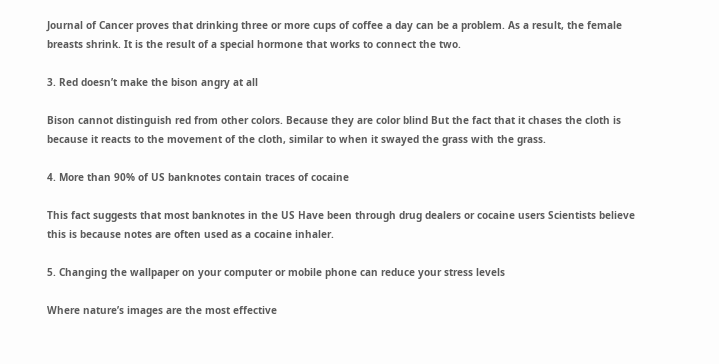Journal of Cancer proves that drinking three or more cups of coffee a day can be a problem. As a result, the female breasts shrink. It is the result of a special hormone that works to connect the two.

3. Red doesn’t make the bison angry at all

Bison cannot distinguish red from other colors. Because they are color blind But the fact that it chases the cloth is because it reacts to the movement of the cloth, similar to when it swayed the grass with the grass.

4. More than 90% of US banknotes contain traces of cocaine

This fact suggests that most banknotes in the US Have been through drug dealers or cocaine users Scientists believe this is because notes are often used as a cocaine inhaler.

5. Changing the wallpaper on your computer or mobile phone can reduce your stress levels

Where nature’s images are the most effective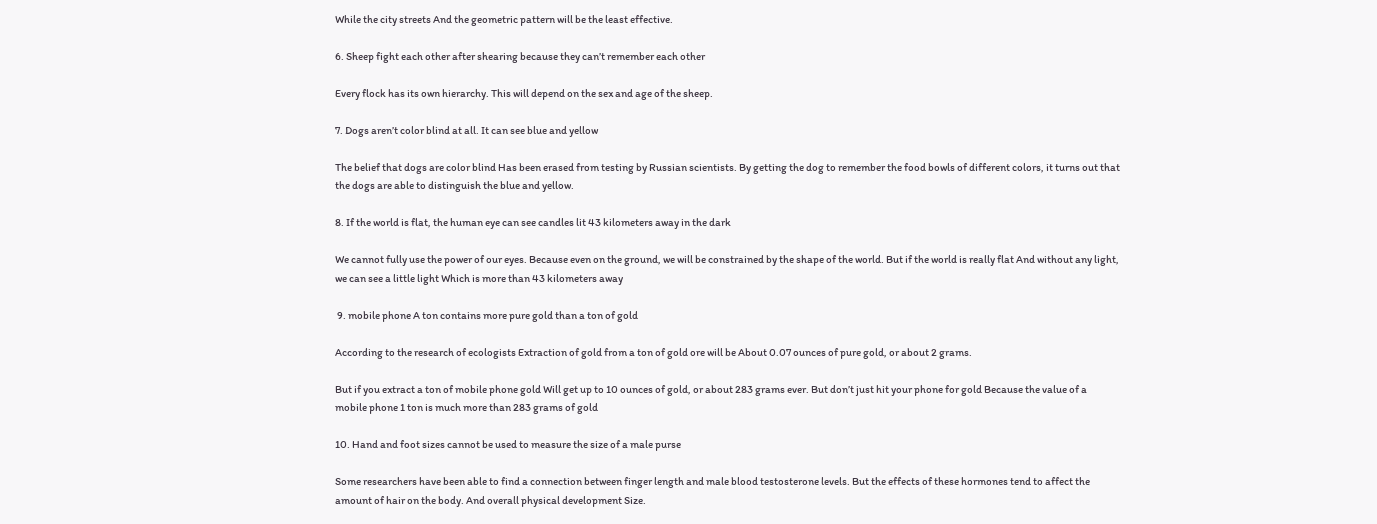While the city streets And the geometric pattern will be the least effective.

6. Sheep fight each other after shearing because they can’t remember each other

Every flock has its own hierarchy. This will depend on the sex and age of the sheep.

7. Dogs aren’t color blind at all. It can see blue and yellow

The belief that dogs are color blind Has been erased from testing by Russian scientists. By getting the dog to remember the food bowls of different colors, it turns out that the dogs are able to distinguish the blue and yellow.

8. If the world is flat, the human eye can see candles lit 43 kilometers away in the dark

We cannot fully use the power of our eyes. Because even on the ground, we will be constrained by the shape of the world. But if the world is really flat And without any light, we can see a little light Which is more than 43 kilometers away

 9. mobile phone A ton contains more pure gold than a ton of gold

According to the research of ecologists Extraction of gold from a ton of gold ore will be About 0.07 ounces of pure gold, or about 2 grams.

But if you extract a ton of mobile phone gold Will get up to 10 ounces of gold, or about 283 grams ever. But don’t just hit your phone for gold Because the value of a mobile phone 1 ton is much more than 283 grams of gold

10. Hand and foot sizes cannot be used to measure the size of a male purse

Some researchers have been able to find a connection between finger length and male blood testosterone levels. But the effects of these hormones tend to affect the amount of hair on the body. And overall physical development Size.